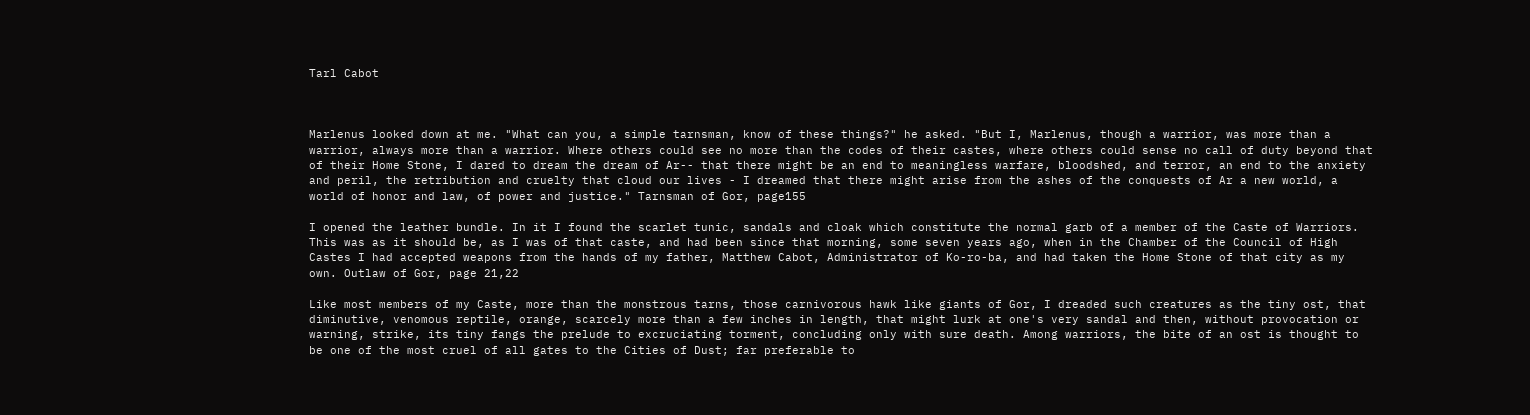Tarl Cabot



Marlenus looked down at me. "What can you, a simple tarnsman, know of these things?" he asked. "But I, Marlenus, though a warrior, was more than a warrior, always more than a warrior. Where others could see no more than the codes of their castes, where others could sense no call of duty beyond that of their Home Stone, I dared to dream the dream of Ar-- that there might be an end to meaningless warfare, bloodshed, and terror, an end to the anxiety and peril, the retribution and cruelty that cloud our lives - I dreamed that there might arise from the ashes of the conquests of Ar a new world, a world of honor and law, of power and justice." Tarnsman of Gor, page155

I opened the leather bundle. In it I found the scarlet tunic, sandals and cloak which constitute the normal garb of a member of the Caste of Warriors. This was as it should be, as I was of that caste, and had been since that morning, some seven years ago, when in the Chamber of the Council of High Castes I had accepted weapons from the hands of my father, Matthew Cabot, Administrator of Ko-ro-ba, and had taken the Home Stone of that city as my own. Outlaw of Gor, page 21,22

Like most members of my Caste, more than the monstrous tarns, those carnivorous hawk like giants of Gor, I dreaded such creatures as the tiny ost, that diminutive, venomous reptile, orange, scarcely more than a few inches in length, that might lurk at one's very sandal and then, without provocation or warning, strike, its tiny fangs the prelude to excruciating torment, concluding only with sure death. Among warriors, the bite of an ost is thought to be one of the most cruel of all gates to the Cities of Dust; far preferable to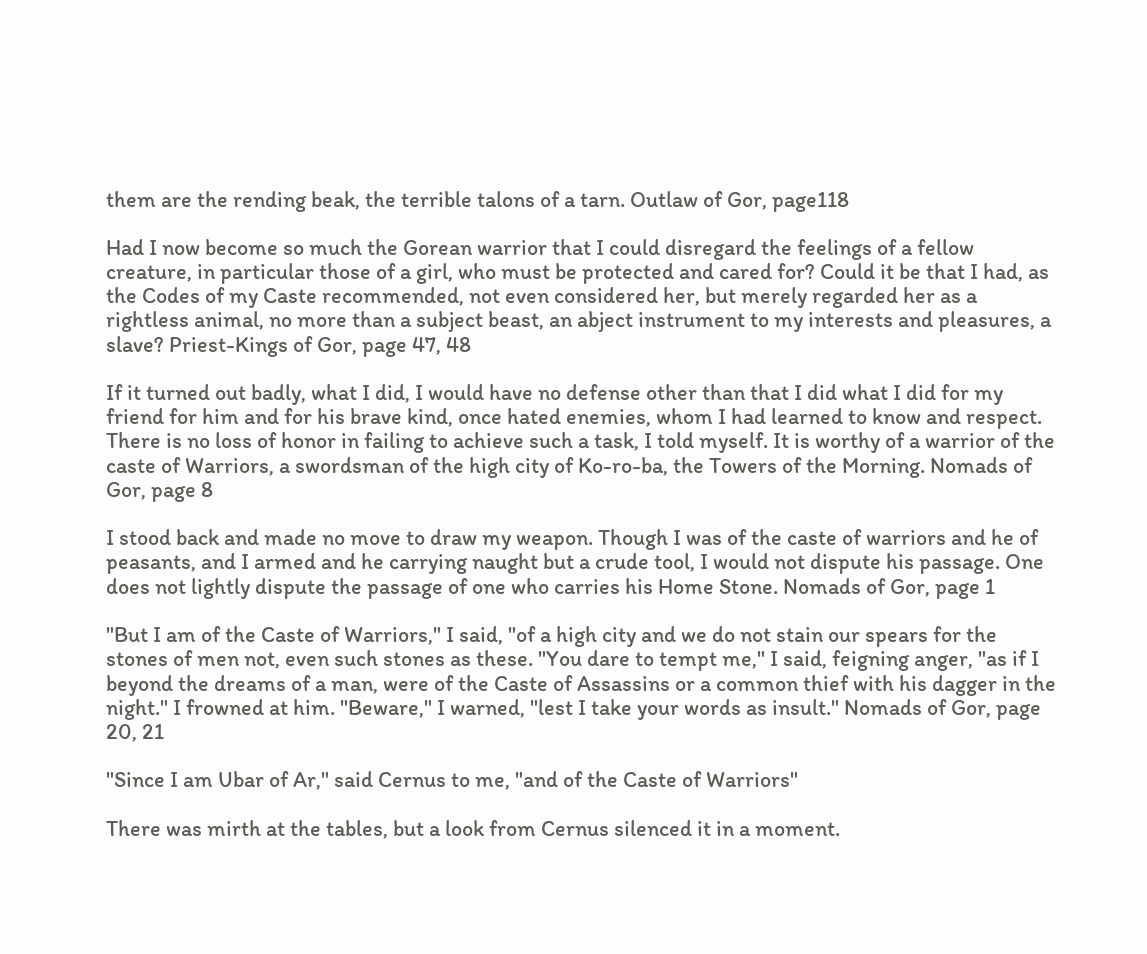them are the rending beak, the terrible talons of a tarn. Outlaw of Gor, page118

Had I now become so much the Gorean warrior that I could disregard the feelings of a fellow creature, in particular those of a girl, who must be protected and cared for? Could it be that I had, as the Codes of my Caste recommended, not even considered her, but merely regarded her as a rightless animal, no more than a subject beast, an abject instrument to my interests and pleasures, a slave? Priest-Kings of Gor, page 47, 48

If it turned out badly, what I did, I would have no defense other than that I did what I did for my friend for him and for his brave kind, once hated enemies, whom I had learned to know and respect. There is no loss of honor in failing to achieve such a task, I told myself. It is worthy of a warrior of the caste of Warriors, a swordsman of the high city of Ko-ro-ba, the Towers of the Morning. Nomads of Gor, page 8

I stood back and made no move to draw my weapon. Though I was of the caste of warriors and he of peasants, and I armed and he carrying naught but a crude tool, I would not dispute his passage. One does not lightly dispute the passage of one who carries his Home Stone. Nomads of Gor, page 1

"But I am of the Caste of Warriors," I said, "of a high city and we do not stain our spears for the stones of men not, even such stones as these. "You dare to tempt me," I said, feigning anger, "as if I beyond the dreams of a man, were of the Caste of Assassins or a common thief with his dagger in the night." I frowned at him. "Beware," I warned, "lest I take your words as insult." Nomads of Gor, page 20, 21

"Since I am Ubar of Ar," said Cernus to me, "and of the Caste of Warriors"

There was mirth at the tables, but a look from Cernus silenced it in a moment.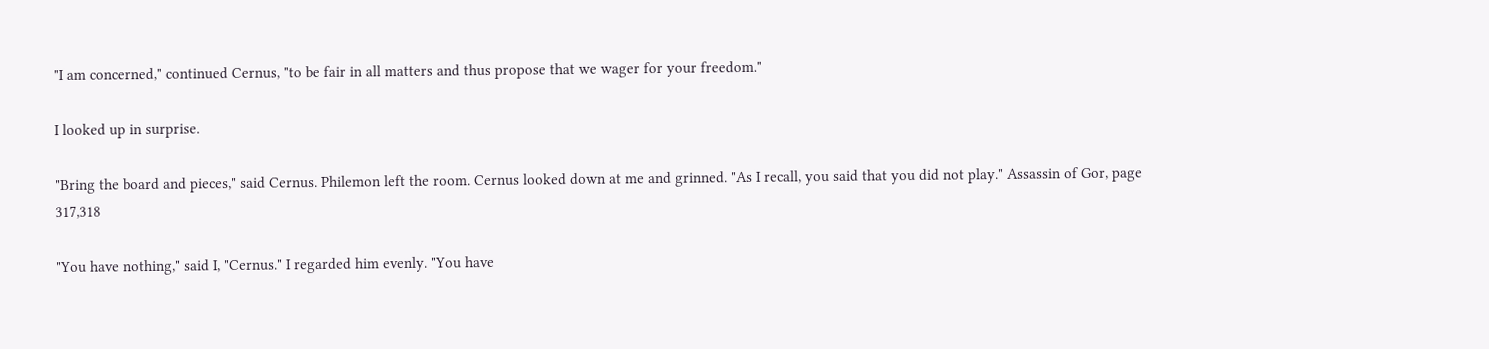"I am concerned," continued Cernus, "to be fair in all matters and thus propose that we wager for your freedom."

I looked up in surprise.

"Bring the board and pieces," said Cernus. Philemon left the room. Cernus looked down at me and grinned. "As I recall, you said that you did not play." Assassin of Gor, page 317,318

"You have nothing," said I, "Cernus." I regarded him evenly. "You have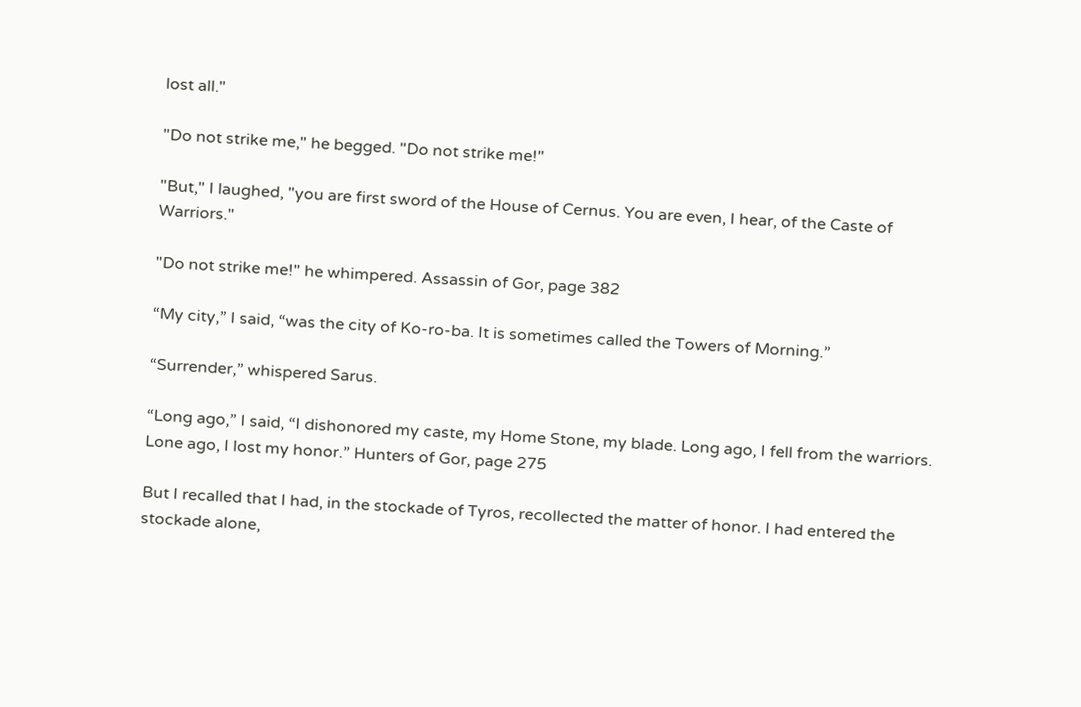lost all."

"Do not strike me," he begged. "Do not strike me!"

"But," I laughed, "you are first sword of the House of Cernus. You are even, I hear, of the Caste of Warriors."

"Do not strike me!" he whimpered. Assassin of Gor, page 382

“My city,” I said, “was the city of Ko-ro-ba. It is sometimes called the Towers of Morning.”

“Surrender,” whispered Sarus.

“Long ago,” I said, “I dishonored my caste, my Home Stone, my blade. Long ago, I fell from the warriors. Lone ago, I lost my honor.” Hunters of Gor, page 275

But I recalled that I had, in the stockade of Tyros, recollected the matter of honor. I had entered the stockade alone,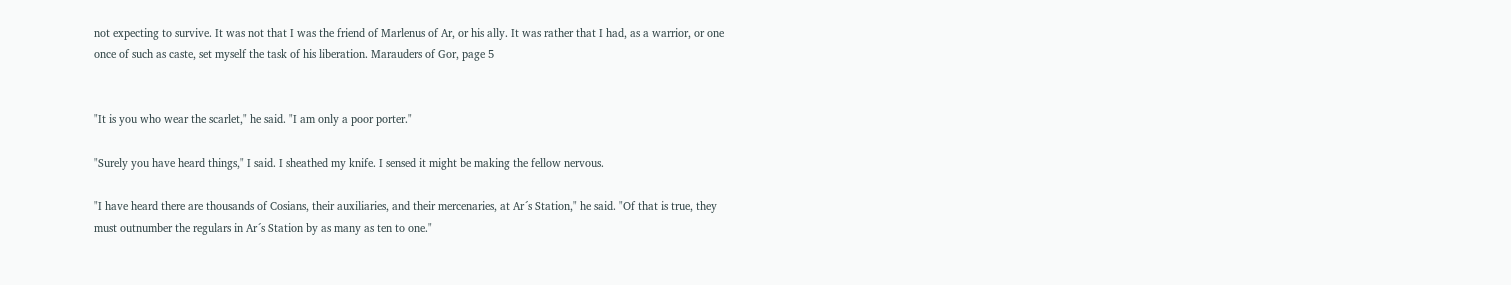not expecting to survive. It was not that I was the friend of Marlenus of Ar, or his ally. It was rather that I had, as a warrior, or one once of such as caste, set myself the task of his liberation. Marauders of Gor, page 5


"It is you who wear the scarlet," he said. "I am only a poor porter."

"Surely you have heard things," I said. I sheathed my knife. I sensed it might be making the fellow nervous.

"I have heard there are thousands of Cosians, their auxiliaries, and their mercenaries, at Ar´s Station," he said. "Of that is true, they must outnumber the regulars in Ar´s Station by as many as ten to one."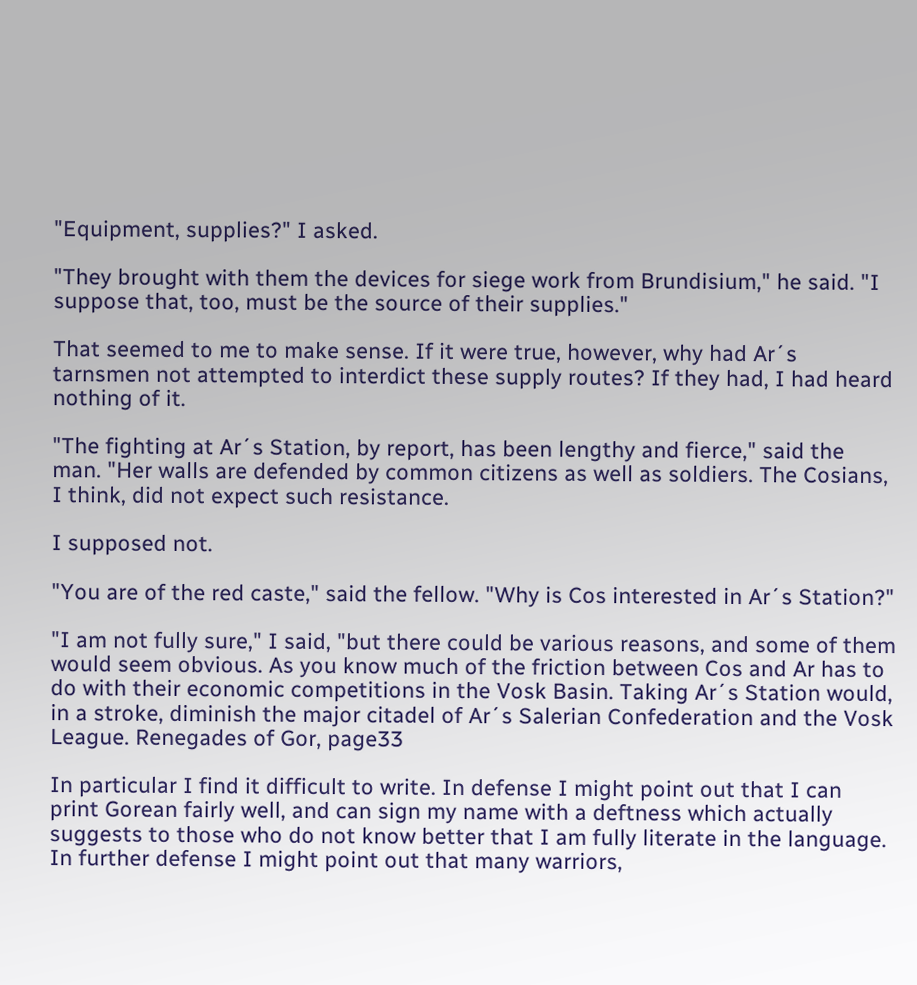"Equipment, supplies?" I asked.

"They brought with them the devices for siege work from Brundisium," he said. "I suppose that, too, must be the source of their supplies."

That seemed to me to make sense. If it were true, however, why had Ar´s tarnsmen not attempted to interdict these supply routes? If they had, I had heard nothing of it.

"The fighting at Ar´s Station, by report, has been lengthy and fierce," said the man. "Her walls are defended by common citizens as well as soldiers. The Cosians, I think, did not expect such resistance.

I supposed not.

"You are of the red caste," said the fellow. "Why is Cos interested in Ar´s Station?"

"I am not fully sure," I said, "but there could be various reasons, and some of them would seem obvious. As you know much of the friction between Cos and Ar has to do with their economic competitions in the Vosk Basin. Taking Ar´s Station would, in a stroke, diminish the major citadel of Ar´s Salerian Confederation and the Vosk League. Renegades of Gor, page33

In particular I find it difficult to write. In defense I might point out that I can print Gorean fairly well, and can sign my name with a deftness which actually suggests to those who do not know better that I am fully literate in the language. In further defense I might point out that many warriors,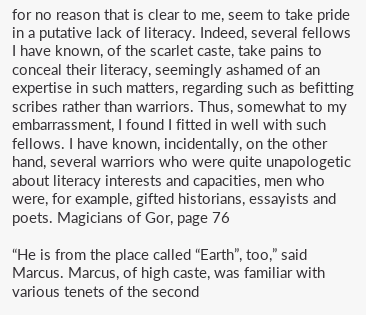for no reason that is clear to me, seem to take pride in a putative lack of literacy. Indeed, several fellows I have known, of the scarlet caste, take pains to conceal their literacy, seemingly ashamed of an expertise in such matters, regarding such as befitting scribes rather than warriors. Thus, somewhat to my embarrassment, I found I fitted in well with such fellows. I have known, incidentally, on the other hand, several warriors who were quite unapologetic about literacy interests and capacities, men who were, for example, gifted historians, essayists and poets. Magicians of Gor, page 76

“He is from the place called “Earth”, too,” said Marcus. Marcus, of high caste, was familiar with various tenets of the second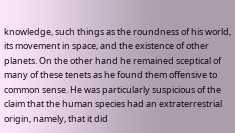knowledge, such things as the roundness of his world, its movement in space, and the existence of other planets. On the other hand he remained sceptical of many of these tenets as he found them offensive to common sense. He was particularly suspicious of the claim that the human species had an extraterrestrial origin, namely, that it did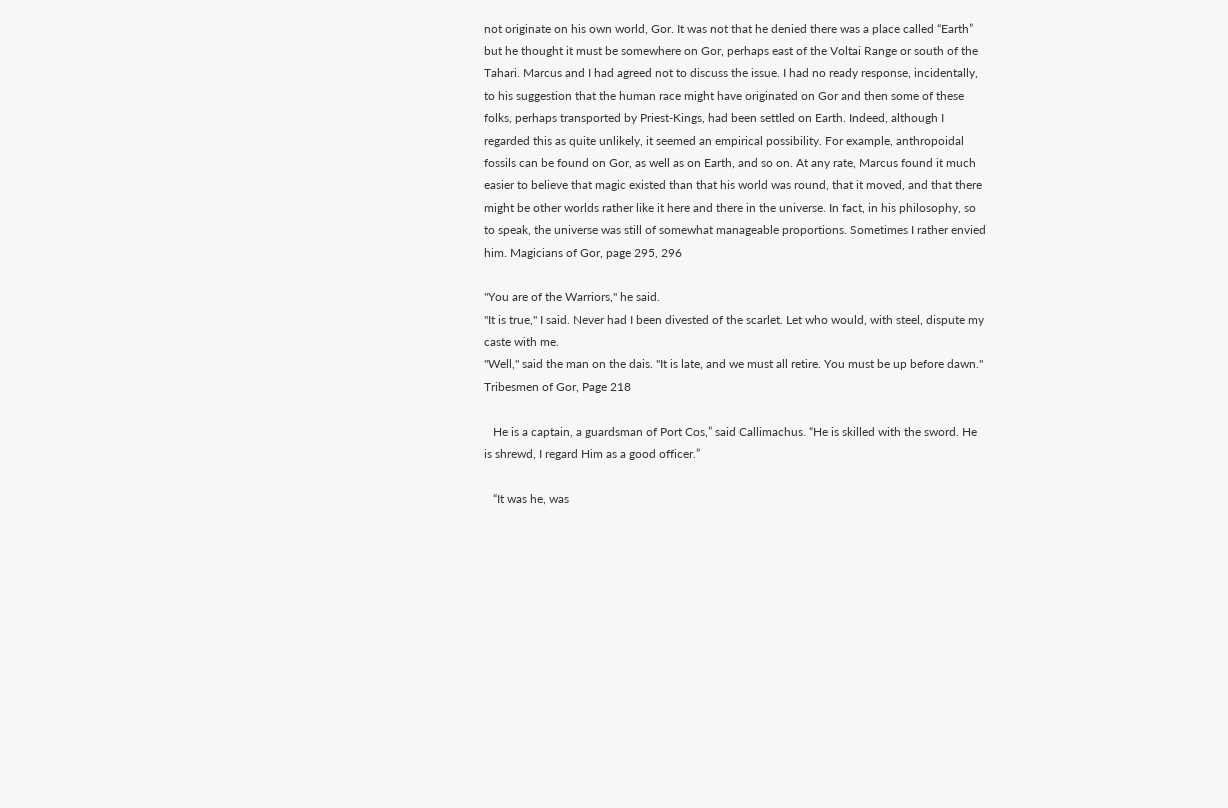not originate on his own world, Gor. It was not that he denied there was a place called “Earth” but he thought it must be somewhere on Gor, perhaps east of the Voltai Range or south of the Tahari. Marcus and I had agreed not to discuss the issue. I had no ready response, incidentally, to his suggestion that the human race might have originated on Gor and then some of these folks, perhaps transported by Priest-Kings, had been settled on Earth. Indeed, although I regarded this as quite unlikely, it seemed an empirical possibility. For example, anthropoidal fossils can be found on Gor, as well as on Earth, and so on. At any rate, Marcus found it much easier to believe that magic existed than that his world was round, that it moved, and that there might be other worlds rather like it here and there in the universe. In fact, in his philosophy, so to speak, the universe was still of somewhat manageable proportions. Sometimes I rather envied him. Magicians of Gor, page 295, 296

"You are of the Warriors," he said.
"It is true," I said. Never had I been divested of the scarlet. Let who would, with steel, dispute my caste with me.
"Well," said the man on the dais. "It is late, and we must all retire. You must be up before dawn." Tribesmen of Gor, Page 218

   He is a captain, a guardsman of Port Cos,” said Callimachus. “He is skilled with the sword. He is shrewd, I regard Him as a good officer.”

   “It was he, was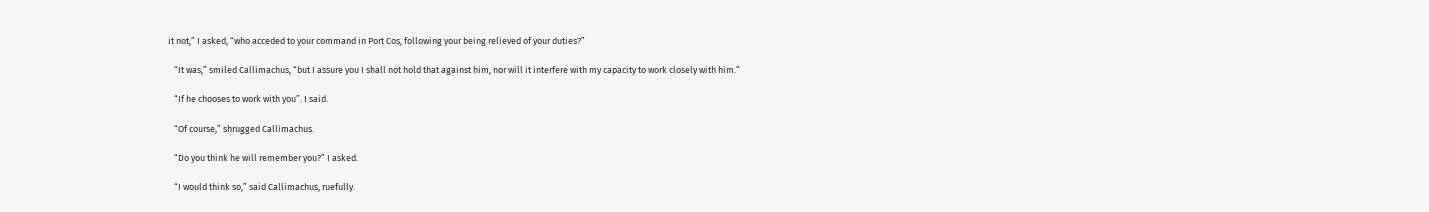it not,” I asked, “who acceded to your command in Port Cos, following your being relieved of your duties?”

   “It was,” smiled Callimachus, “but I assure you I shall not hold that against him, nor will it interfere with my capacity to work closely with him.”

   “If he chooses to work with you”. I said.

   “Of course,” shrugged Callimachus.

   “Do you think he will remember you?” I asked.

   “I would think so,” said Callimachus, ruefully.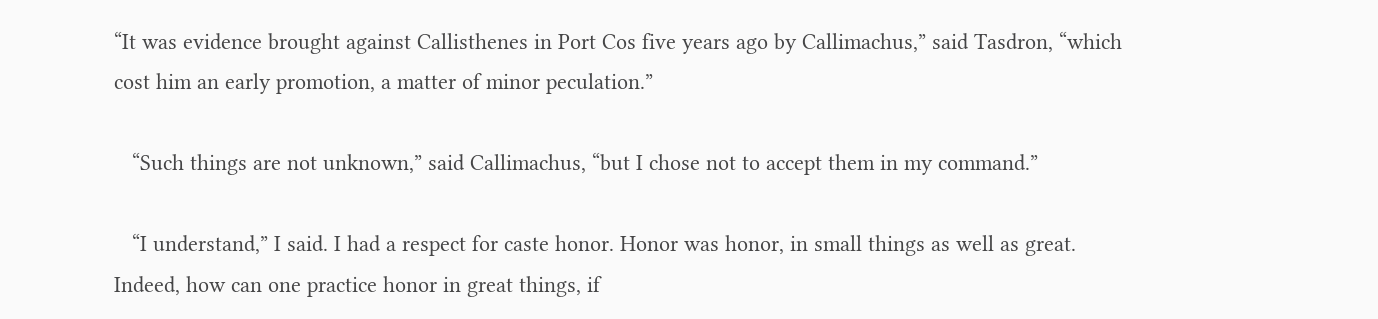“It was evidence brought against Callisthenes in Port Cos five years ago by Callimachus,” said Tasdron, “which cost him an early promotion, a matter of minor peculation.”

   “Such things are not unknown,” said Callimachus, “but I chose not to accept them in my command.”

   “I understand,” I said. I had a respect for caste honor. Honor was honor, in small things as well as great. Indeed, how can one practice honor in great things, if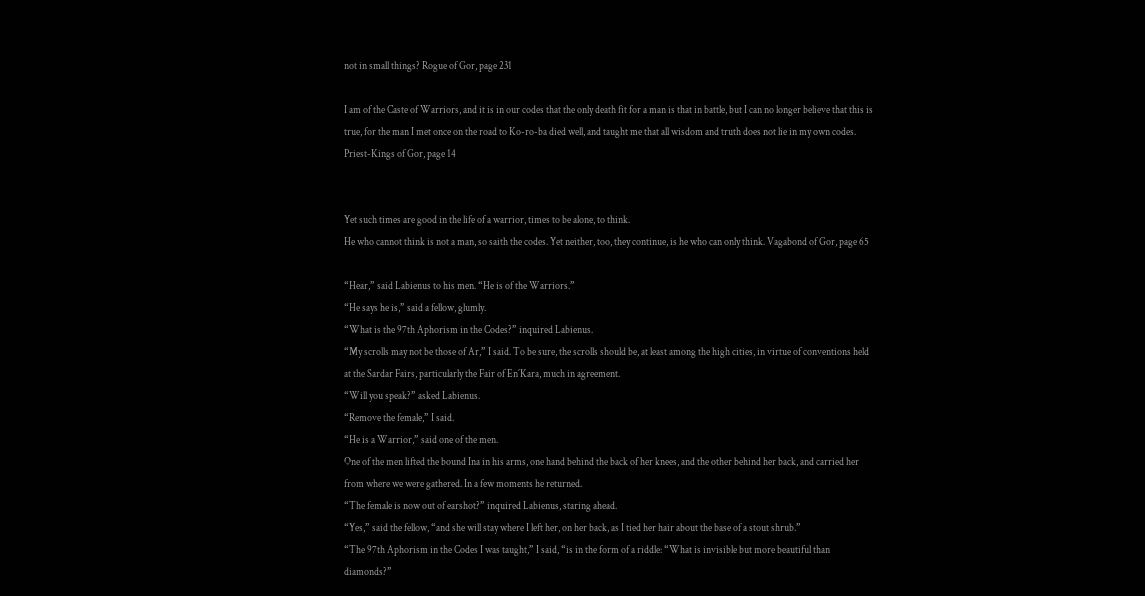not in small things? Rogue of Gor, page 231

I am of the Caste of Warriors, and it is in our codes that the only death fit for a man is that in battle, but I can no longer believe that this is true, for the man I met once on the road to Ko-ro-ba died well, and taught me that all wisdom and truth does not lie in my own codes. Priest-Kings of Gor, page 14


Yet such times are good in the life of a warrior, times to be alone, to think.
He who cannot think is not a man, so saith the codes. Yet neither, too, they continue, is he who can only think. Vagabond of Gor, page 65

“Hear,” said Labienus to his men. “He is of the Warriors.”
“He says he is,” said a fellow, glumly.
“What is the 97th Aphorism in the Codes?” inquired Labienus.
“My scrolls may not be those of Ar,” I said. To be sure, the scrolls should be, at least among the high cities, in virtue of conventions held at the Sardar Fairs, particularly the Fair of En´Kara, much in agreement.
“Will you speak?” asked Labienus.
“Remove the female,” I said.
“He is a Warrior,” said one of the men.
One of the men lifted the bound Ina in his arms, one hand behind the back of her knees, and the other behind her back, and carried her from where we were gathered. In a few moments he returned.
“The female is now out of earshot?” inquired Labienus, staring ahead.
“Yes,” said the fellow, “and she will stay where I left her, on her back, as I tied her hair about the base of a stout shrub.”
“The 97th Aphorism in the Codes I was taught,” I said, “is in the form of a riddle: “What is invisible but more beautiful than diamonds?”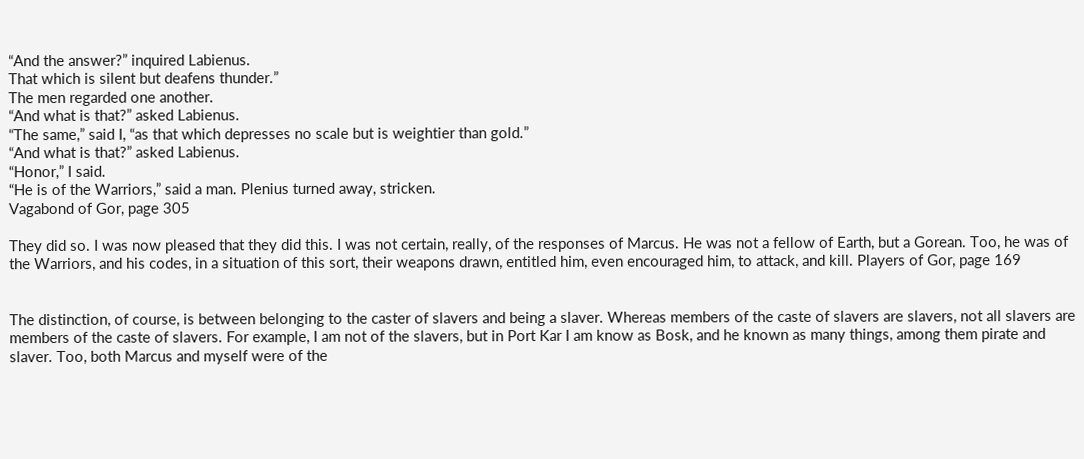“And the answer?” inquired Labienus.
That which is silent but deafens thunder.”
The men regarded one another.
“And what is that?” asked Labienus.
“The same,” said I, “as that which depresses no scale but is weightier than gold.”
“And what is that?” asked Labienus.
“Honor,” I said.
“He is of the Warriors,” said a man. Plenius turned away, stricken.
Vagabond of Gor, page 305

They did so. I was now pleased that they did this. I was not certain, really, of the responses of Marcus. He was not a fellow of Earth, but a Gorean. Too, he was of the Warriors, and his codes, in a situation of this sort, their weapons drawn, entitled him, even encouraged him, to attack, and kill. Players of Gor, page 169


The distinction, of course, is between belonging to the caster of slavers and being a slaver. Whereas members of the caste of slavers are slavers, not all slavers are members of the caste of slavers. For example, I am not of the slavers, but in Port Kar I am know as Bosk, and he known as many things, among them pirate and slaver. Too, both Marcus and myself were of the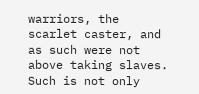warriors, the scarlet caster, and as such were not above taking slaves. Such is not only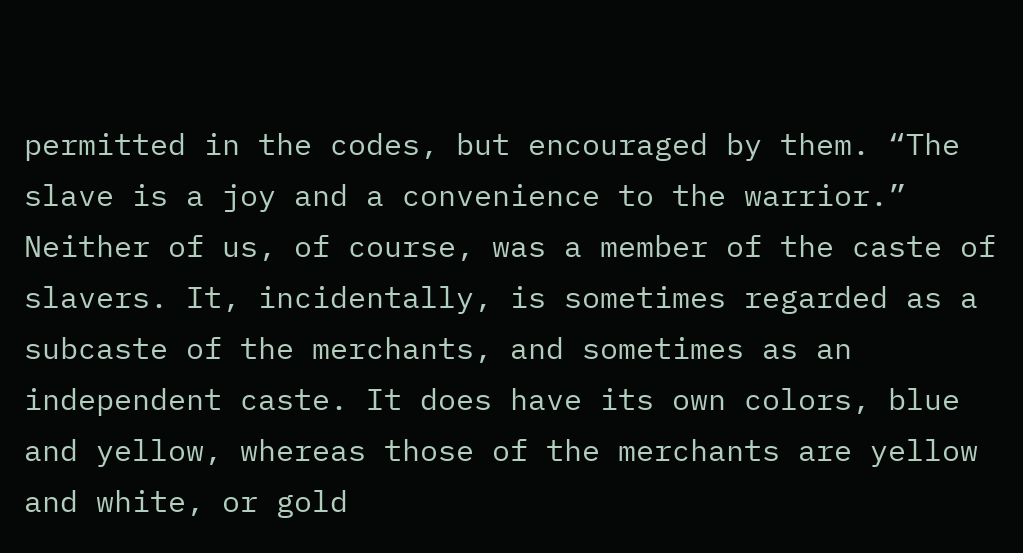permitted in the codes, but encouraged by them. “The slave is a joy and a convenience to the warrior.” Neither of us, of course, was a member of the caste of slavers. It, incidentally, is sometimes regarded as a subcaste of the merchants, and sometimes as an independent caste. It does have its own colors, blue and yellow, whereas those of the merchants are yellow and white, or gold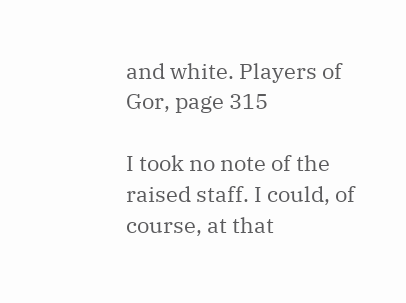and white. Players of Gor, page 315

I took no note of the raised staff. I could, of course, at that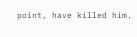point, have killed him.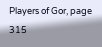Players of Gor, page 315